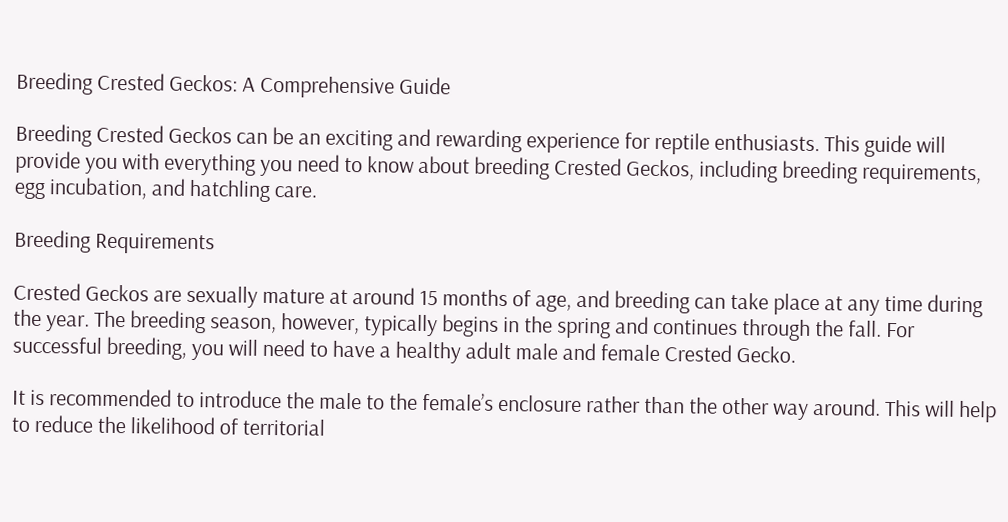Breeding Crested Geckos: A Comprehensive Guide

Breeding Crested Geckos can be an exciting and rewarding experience for reptile enthusiasts. This guide will provide you with everything you need to know about breeding Crested Geckos, including breeding requirements, egg incubation, and hatchling care.

Breeding Requirements

Crested Geckos are sexually mature at around 15 months of age, and breeding can take place at any time during the year. The breeding season, however, typically begins in the spring and continues through the fall. For successful breeding, you will need to have a healthy adult male and female Crested Gecko.

It is recommended to introduce the male to the female’s enclosure rather than the other way around. This will help to reduce the likelihood of territorial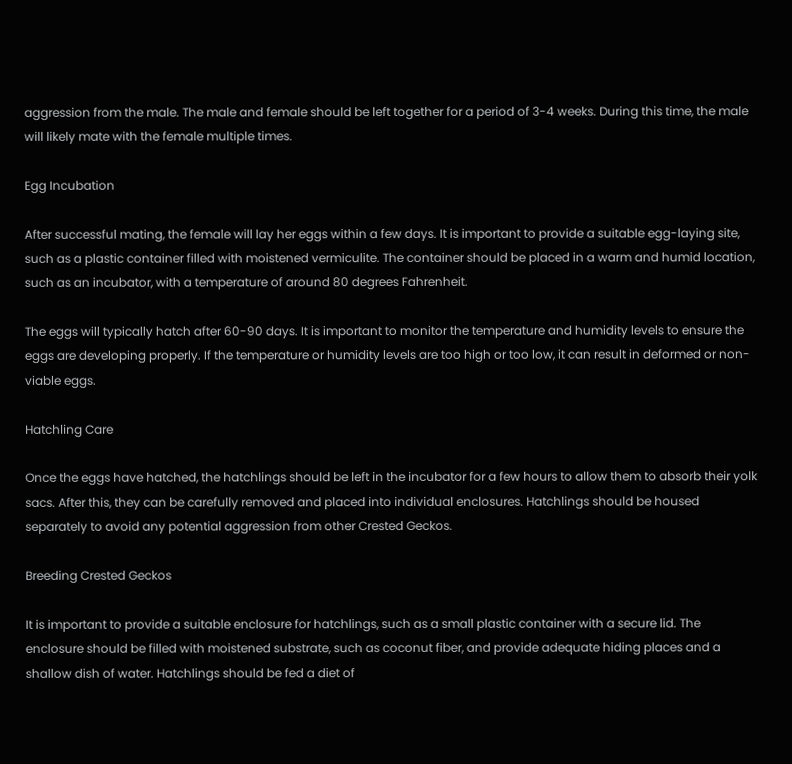aggression from the male. The male and female should be left together for a period of 3-4 weeks. During this time, the male will likely mate with the female multiple times.

Egg Incubation

After successful mating, the female will lay her eggs within a few days. It is important to provide a suitable egg-laying site, such as a plastic container filled with moistened vermiculite. The container should be placed in a warm and humid location, such as an incubator, with a temperature of around 80 degrees Fahrenheit.

The eggs will typically hatch after 60-90 days. It is important to monitor the temperature and humidity levels to ensure the eggs are developing properly. If the temperature or humidity levels are too high or too low, it can result in deformed or non-viable eggs.

Hatchling Care

Once the eggs have hatched, the hatchlings should be left in the incubator for a few hours to allow them to absorb their yolk sacs. After this, they can be carefully removed and placed into individual enclosures. Hatchlings should be housed separately to avoid any potential aggression from other Crested Geckos.

Breeding Crested Geckos

It is important to provide a suitable enclosure for hatchlings, such as a small plastic container with a secure lid. The enclosure should be filled with moistened substrate, such as coconut fiber, and provide adequate hiding places and a shallow dish of water. Hatchlings should be fed a diet of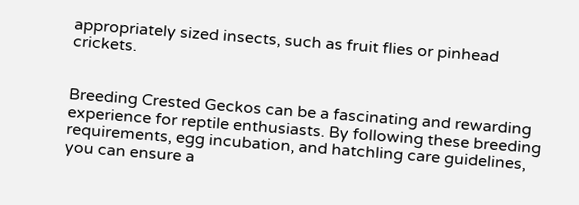appropriately sized insects, such as fruit flies or pinhead crickets.


Breeding Crested Geckos can be a fascinating and rewarding experience for reptile enthusiasts. By following these breeding requirements, egg incubation, and hatchling care guidelines, you can ensure a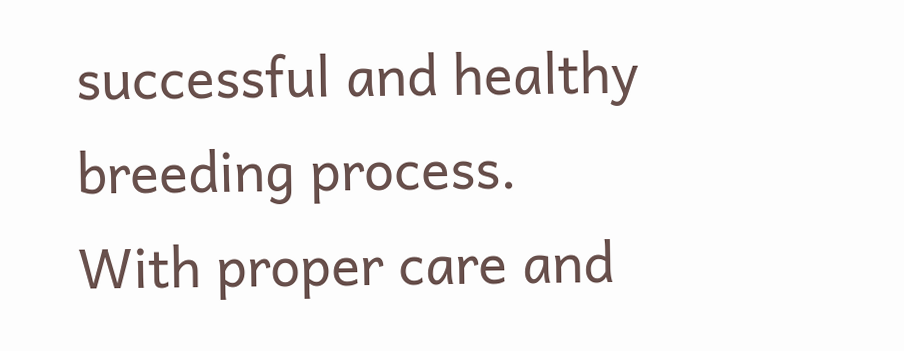successful and healthy breeding process. With proper care and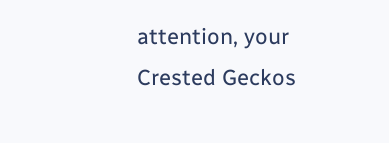attention, your Crested Geckos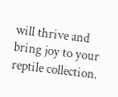will thrive and bring joy to your reptile collection.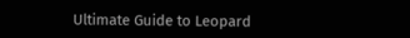Ultimate Guide to Leopard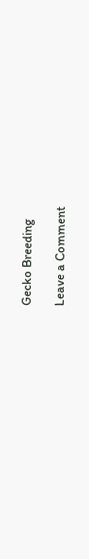Gecko Breeding

Leave a Comment